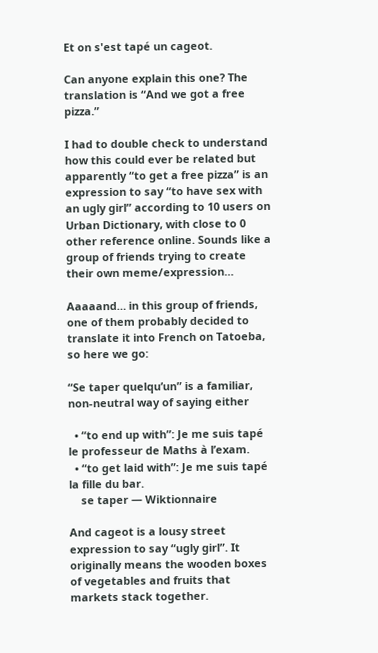Et on s'est tapé un cageot.

Can anyone explain this one? The translation is “And we got a free pizza.”

I had to double check to understand how this could ever be related but apparently “to get a free pizza” is an expression to say “to have sex with an ugly girl” according to 10 users on Urban Dictionary, with close to 0 other reference online. Sounds like a group of friends trying to create their own meme/expression…

Aaaaand… in this group of friends, one of them probably decided to translate it into French on Tatoeba, so here we go:

“Se taper quelqu’un” is a familiar, non-neutral way of saying either

  • “to end up with”: Je me suis tapé le professeur de Maths à l’exam.
  • “to get laid with”: Je me suis tapé la fille du bar.
    se taper — Wiktionnaire

And cageot is a lousy street expression to say “ugly girl”. It originally means the wooden boxes of vegetables and fruits that markets stack together.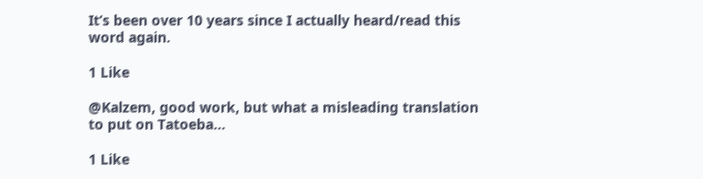It’s been over 10 years since I actually heard/read this word again.

1 Like

@Kalzem, good work, but what a misleading translation to put on Tatoeba…

1 Like